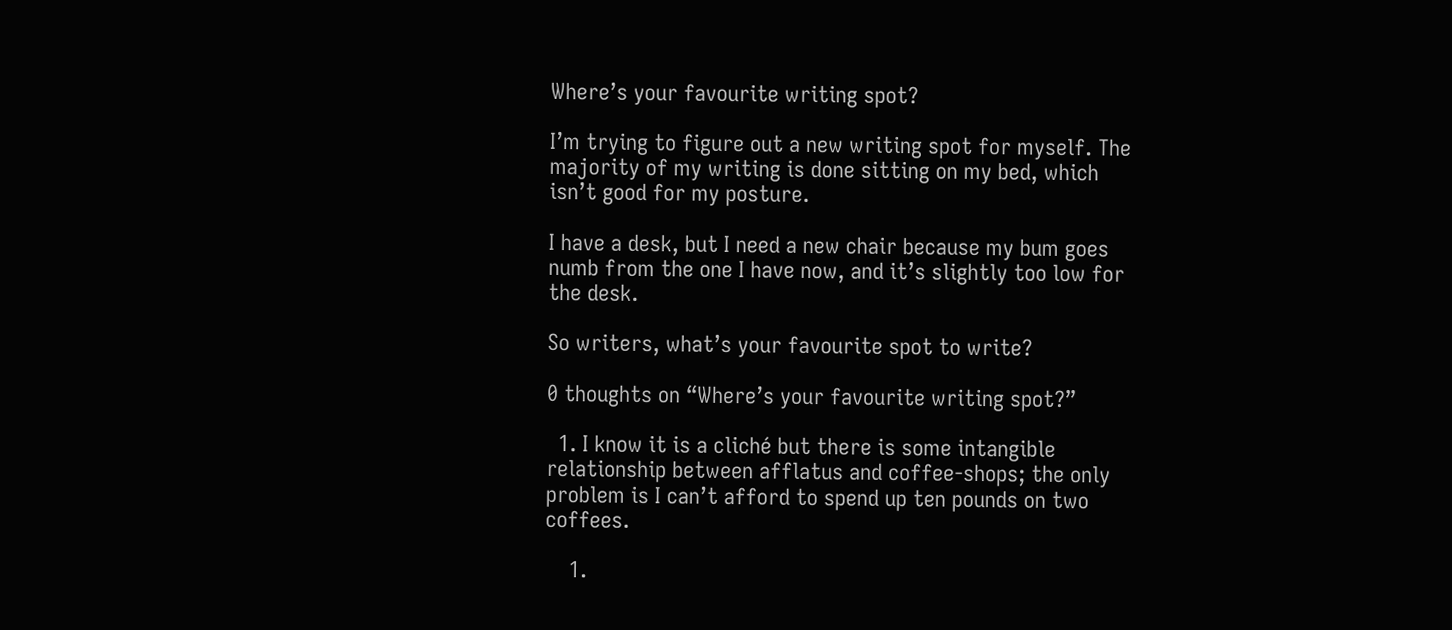Where’s your favourite writing spot?

I’m trying to figure out a new writing spot for myself. The majority of my writing is done sitting on my bed, which isn’t good for my posture.

I have a desk, but I need a new chair because my bum goes numb from the one I have now, and it’s slightly too low for the desk.

So writers, what’s your favourite spot to write?

0 thoughts on “Where’s your favourite writing spot?”

  1. I know it is a cliché but there is some intangible relationship between afflatus and coffee-shops; the only problem is I can’t afford to spend up ten pounds on two coffees.

    1.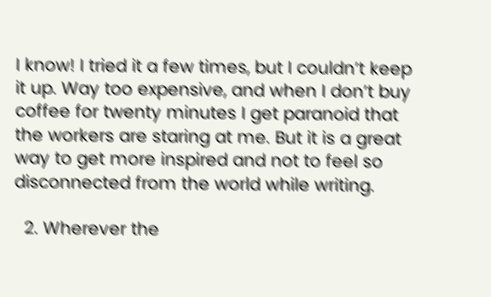I know! I tried it a few times, but I couldn’t keep it up. Way too expensive, and when I don’t buy coffee for twenty minutes I get paranoid that the workers are staring at me. But it is a great way to get more inspired and not to feel so disconnected from the world while writing.

  2. Wherever the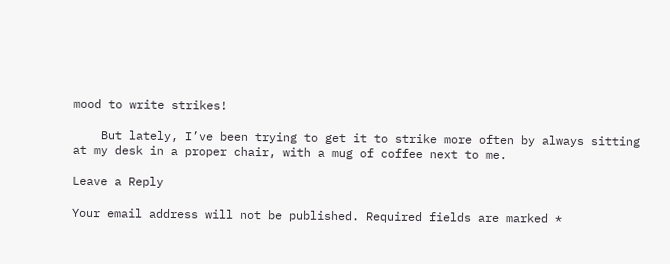mood to write strikes!

    But lately, I’ve been trying to get it to strike more often by always sitting at my desk in a proper chair, with a mug of coffee next to me.

Leave a Reply

Your email address will not be published. Required fields are marked *